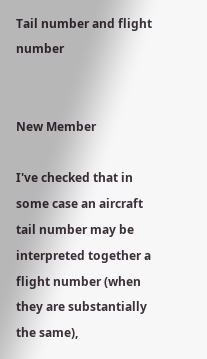Tail number and flight number


New Member

I've checked that in some case an aircraft tail number may be interpreted together a flight number (when they are substantially the same),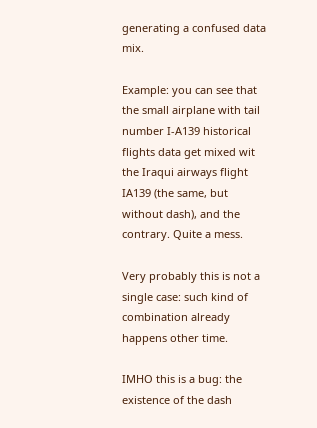generating a confused data mix.

Example: you can see that the small airplane with tail number I-A139 historical flights data get mixed wit the Iraqui airways flight IA139 (the same, but without dash), and the contrary. Quite a mess.

Very probably this is not a single case: such kind of combination already happens other time.

IMHO this is a bug: the existence of the dash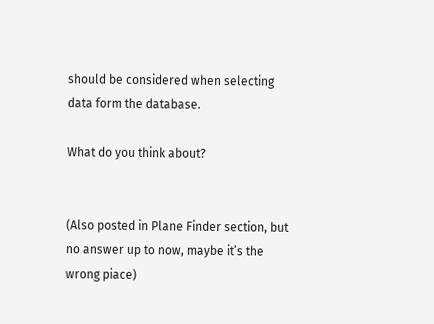should be considered when selecting data form the database.

What do you think about?


(Also posted in Plane Finder section, but no answer up to now, maybe it’s the wrong piace)